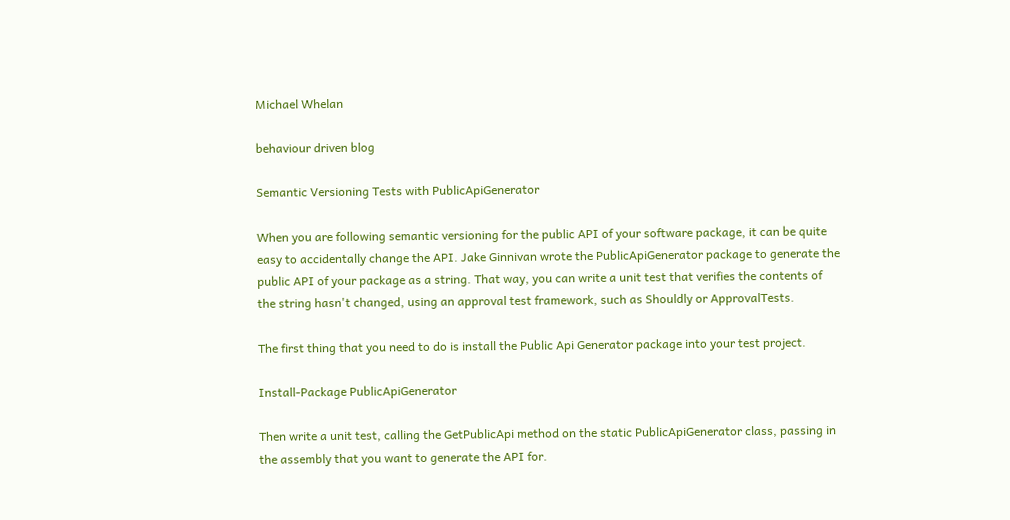Michael Whelan

behaviour driven blog

Semantic Versioning Tests with PublicApiGenerator

When you are following semantic versioning for the public API of your software package, it can be quite easy to accidentally change the API. Jake Ginnivan wrote the PublicApiGenerator package to generate the public API of your package as a string. That way, you can write a unit test that verifies the contents of the string hasn't changed, using an approval test framework, such as Shouldly or ApprovalTests.

The first thing that you need to do is install the Public Api Generator package into your test project.

Install-Package PublicApiGenerator

Then write a unit test, calling the GetPublicApi method on the static PublicApiGenerator class, passing in the assembly that you want to generate the API for.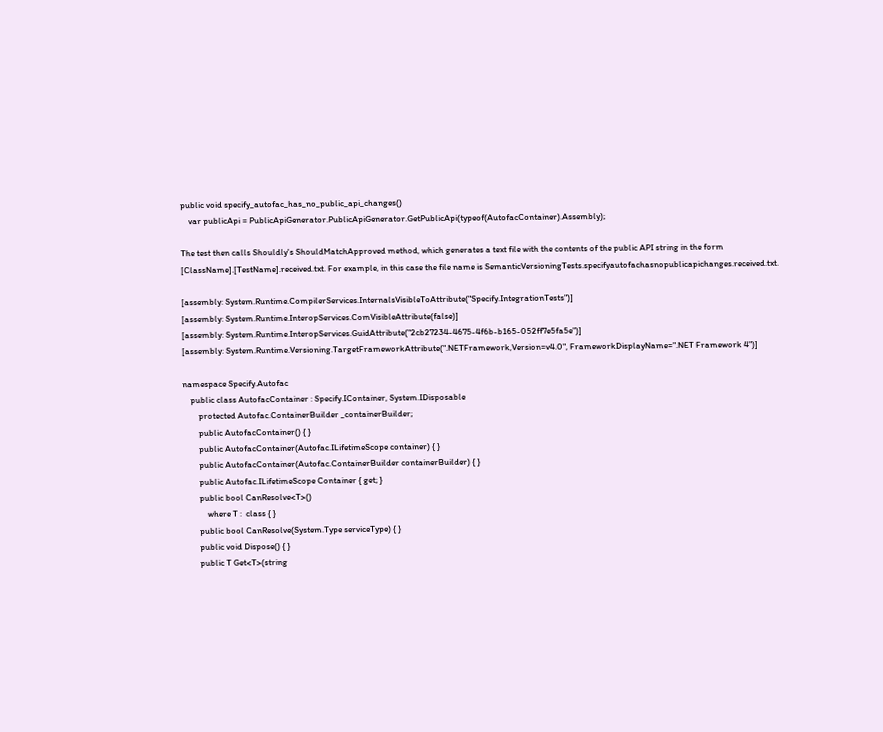public void specify_autofac_has_no_public_api_changes()
    var publicApi = PublicApiGenerator.PublicApiGenerator.GetPublicApi(typeof(AutofacContainer).Assembly);

The test then calls Shouldly's ShouldMatchApproved method, which generates a text file with the contents of the public API string in the form [ClassName].[TestName].received.txt. For example, in this case the file name is SemanticVersioningTests.specifyautofachasnopublicapichanges.received.txt.

[assembly: System.Runtime.CompilerServices.InternalsVisibleToAttribute("Specify.IntegrationTests")]
[assembly: System.Runtime.InteropServices.ComVisibleAttribute(false)]
[assembly: System.Runtime.InteropServices.GuidAttribute("2cb27234-4675-4f6b-b165-052ff7e5fa5e")]
[assembly: System.Runtime.Versioning.TargetFrameworkAttribute(".NETFramework,Version=v4.0", FrameworkDisplayName=".NET Framework 4")]

namespace Specify.Autofac
    public class AutofacContainer : Specify.IContainer, System.IDisposable
        protected Autofac.ContainerBuilder _containerBuilder;
        public AutofacContainer() { }
        public AutofacContainer(Autofac.ILifetimeScope container) { }
        public AutofacContainer(Autofac.ContainerBuilder containerBuilder) { }
        public Autofac.ILifetimeScope Container { get; }
        public bool CanResolve<T>()
            where T :  class { }
        public bool CanResolve(System.Type serviceType) { }
        public void Dispose() { }
        public T Get<T>(string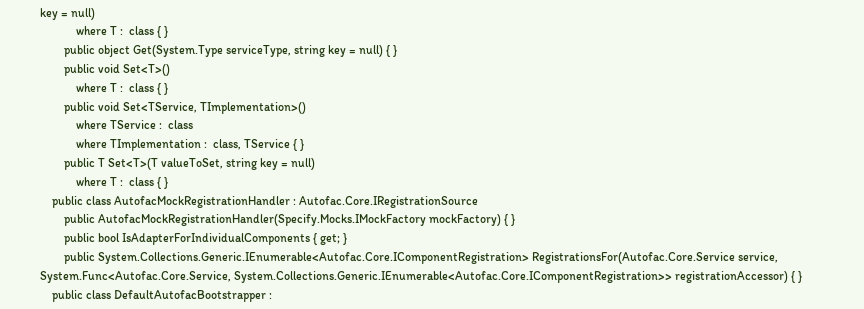key = null)
            where T :  class { }
        public object Get(System.Type serviceType, string key = null) { }
        public void Set<T>()
            where T :  class { }
        public void Set<TService, TImplementation>()
            where TService :  class
            where TImplementation :  class, TService { }
        public T Set<T>(T valueToSet, string key = null)
            where T :  class { }
    public class AutofacMockRegistrationHandler : Autofac.Core.IRegistrationSource
        public AutofacMockRegistrationHandler(Specify.Mocks.IMockFactory mockFactory) { }
        public bool IsAdapterForIndividualComponents { get; }
        public System.Collections.Generic.IEnumerable<Autofac.Core.IComponentRegistration> RegistrationsFor(Autofac.Core.Service service, System.Func<Autofac.Core.Service, System.Collections.Generic.IEnumerable<Autofac.Core.IComponentRegistration>> registrationAccessor) { }
    public class DefaultAutofacBootstrapper :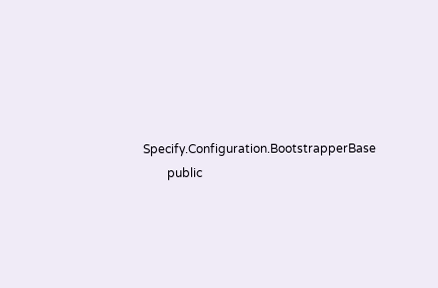Specify.Configuration.BootstrapperBase
        public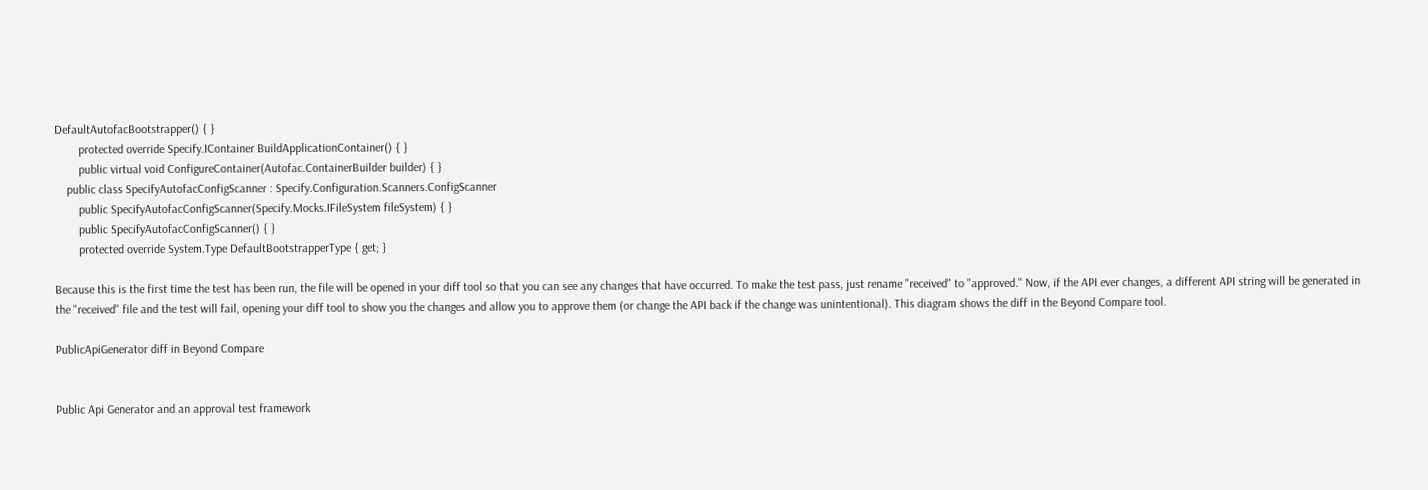DefaultAutofacBootstrapper() { }
        protected override Specify.IContainer BuildApplicationContainer() { }
        public virtual void ConfigureContainer(Autofac.ContainerBuilder builder) { }
    public class SpecifyAutofacConfigScanner : Specify.Configuration.Scanners.ConfigScanner
        public SpecifyAutofacConfigScanner(Specify.Mocks.IFileSystem fileSystem) { }
        public SpecifyAutofacConfigScanner() { }
        protected override System.Type DefaultBootstrapperType { get; }

Because this is the first time the test has been run, the file will be opened in your diff tool so that you can see any changes that have occurred. To make the test pass, just rename "received" to "approved." Now, if the API ever changes, a different API string will be generated in the "received" file and the test will fail, opening your diff tool to show you the changes and allow you to approve them (or change the API back if the change was unintentional). This diagram shows the diff in the Beyond Compare tool.

PublicApiGenerator diff in Beyond Compare


Public Api Generator and an approval test framework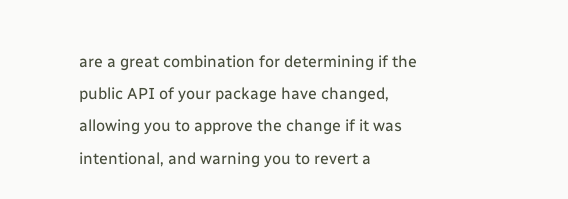are a great combination for determining if the public API of your package have changed, allowing you to approve the change if it was intentional, and warning you to revert a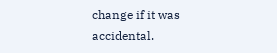change if it was accidental.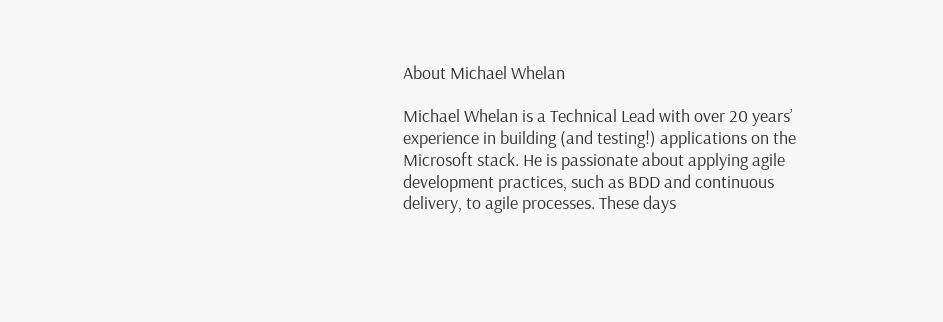About Michael Whelan

Michael Whelan is a Technical Lead with over 20 years’ experience in building (and testing!) applications on the Microsoft stack. He is passionate about applying agile development practices, such as BDD and continuous delivery, to agile processes. These days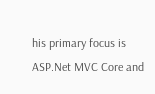his primary focus is ASP.Net MVC Core and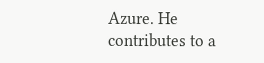Azure. He contributes to a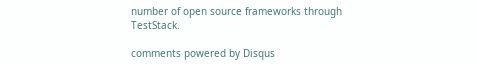number of open source frameworks through TestStack.

comments powered by Disqus